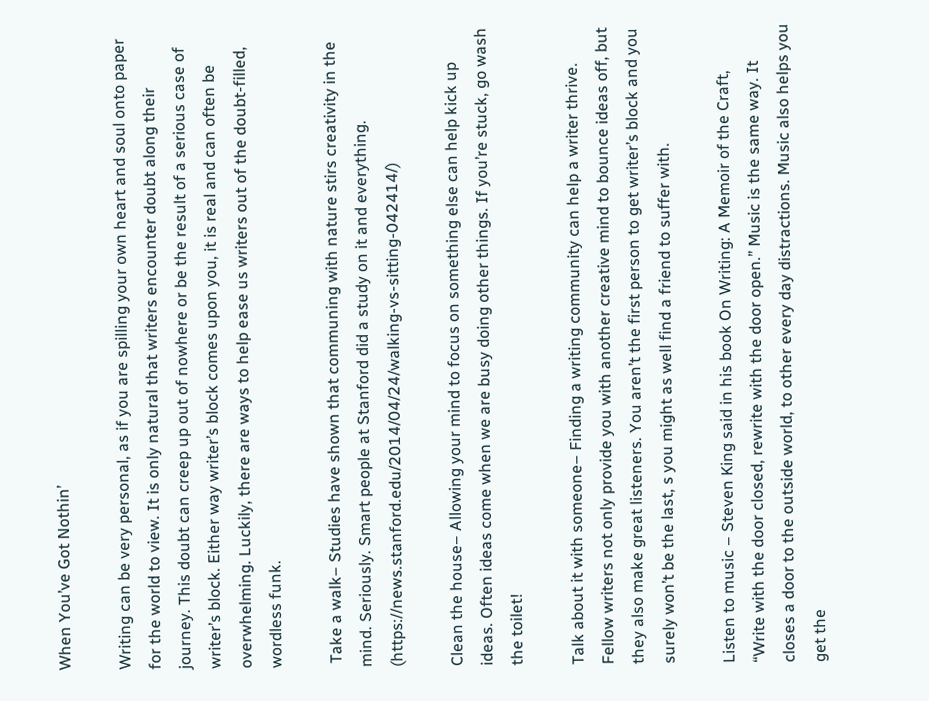When You’ve Got Nothin’

Writing can be very personal, as if you are spilling your own heart and soul onto paper for the world to view. It is only natural that writers encounter doubt along their journey. This doubt can creep up out of nowhere or be the result of a serious case of writer’s block. Either way writer’s block comes upon you, it is real and can often be overwhelming. Luckily, there are ways to help ease us writers out of the doubt-filled, wordless funk.

 Take a walk– Studies have shown that communing with nature stirs creativity in the mind. Seriously. Smart people at Stanford did a study on it and everything. (https://news.stanford.edu/2014/04/24/walking-vs-sitting-042414/)

Clean the house– Allowing your mind to focus on something else can help kick up ideas. Often ideas come when we are busy doing other things. If you’re stuck, go wash the toilet!

Talk about it with someone– Finding a writing community can help a writer thrive. Fellow writers not only provide you with another creative mind to bounce ideas off, but they also make great listeners. You aren’t the first person to get writer’s block and you surely won’t be the last, s you might as well find a friend to suffer with.

Listen to music – Steven King said in his book On Writing: A Memoir of the Craft, “Write with the door closed, rewrite with the door open.” Music is the same way. It closes a door to the outside world, to other every day distractions. Music also helps you get the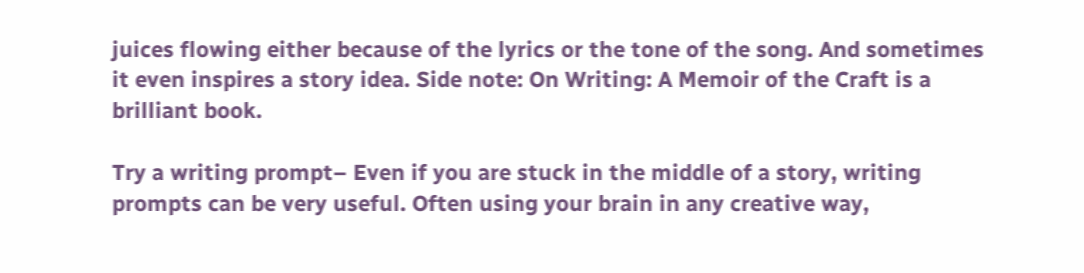juices flowing either because of the lyrics or the tone of the song. And sometimes it even inspires a story idea. Side note: On Writing: A Memoir of the Craft is a brilliant book.

Try a writing prompt– Even if you are stuck in the middle of a story, writing prompts can be very useful. Often using your brain in any creative way,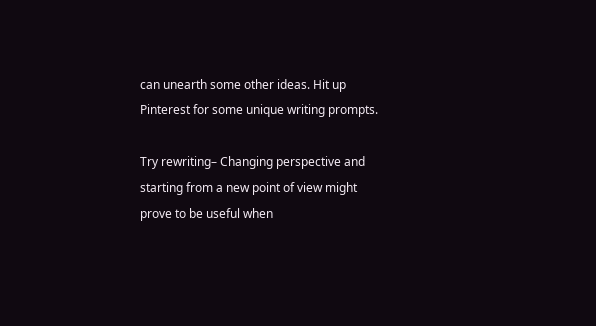can unearth some other ideas. Hit up Pinterest for some unique writing prompts.

Try rewriting– Changing perspective and starting from a new point of view might prove to be useful when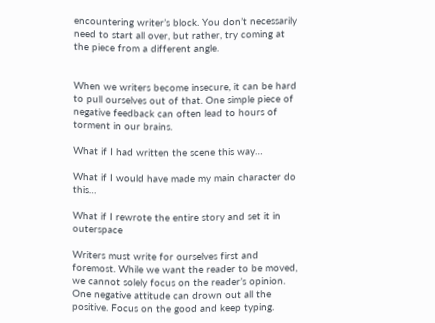encountering writer’s block. You don’t necessarily need to start all over, but rather, try coming at the piece from a different angle.


When we writers become insecure, it can be hard to pull ourselves out of that. One simple piece of negative feedback can often lead to hours of torment in our brains.

What if I had written the scene this way…

What if I would have made my main character do this…

What if I rewrote the entire story and set it in outerspace

Writers must write for ourselves first and foremost. While we want the reader to be moved, we cannot solely focus on the reader’s opinion. One negative attitude can drown out all the positive. Focus on the good and keep typing.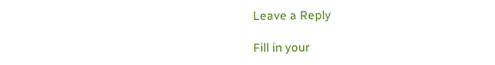Leave a Reply

Fill in your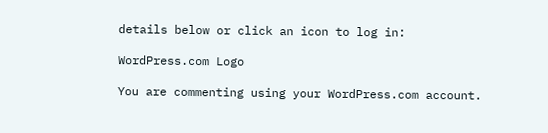details below or click an icon to log in:

WordPress.com Logo

You are commenting using your WordPress.com account.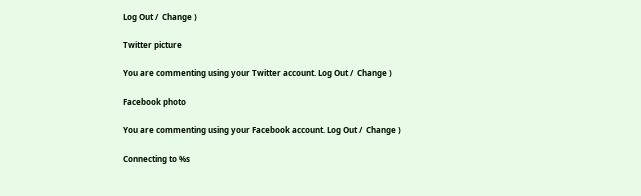Log Out /  Change )

Twitter picture

You are commenting using your Twitter account. Log Out /  Change )

Facebook photo

You are commenting using your Facebook account. Log Out /  Change )

Connecting to %s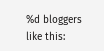%d bloggers like this: